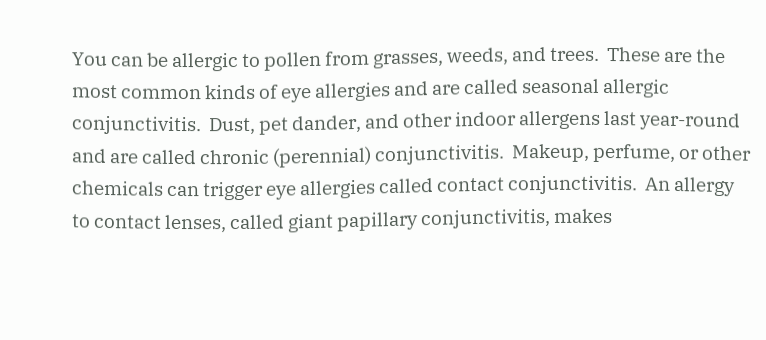You can be allergic to pollen from grasses, weeds, and trees.  These are the most common kinds of eye allergies and are called seasonal allergic conjunctivitis.  Dust, pet dander, and other indoor allergens last year-round and are called chronic (perennial) conjunctivitis.  Makeup, perfume, or other chemicals can trigger eye allergies called contact conjunctivitis.  An allergy to contact lenses, called giant papillary conjunctivitis, makes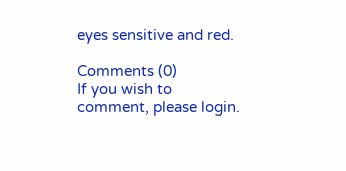eyes sensitive and red.

Comments (0)
If you wish to comment, please login.